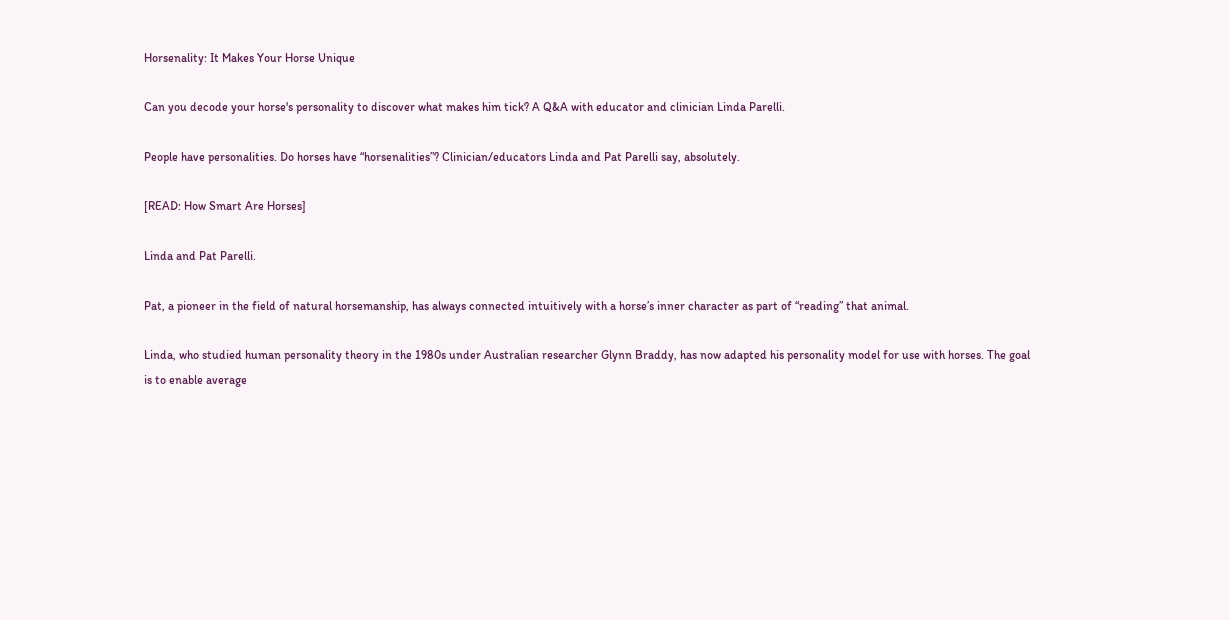Horsenality: It Makes Your Horse Unique

Can you decode your horse's personality to discover what makes him tick? A Q&A with educator and clinician Linda Parelli.

People have personalities. Do horses have “horsenalities”? Clinician/educators Linda and Pat Parelli say, absolutely.

[READ: How Smart Are Horses]

Linda and Pat Parelli.

Pat, a pioneer in the field of natural horsemanship, has always connected intuitively with a horse’s inner character as part of “reading” that animal.

Linda, who studied human personality theory in the 1980s under Australian researcher Glynn Braddy, has now adapted his personality model for use with horses. The goal is to enable average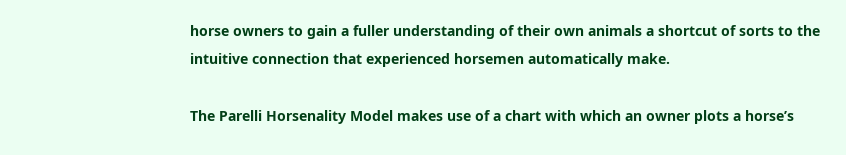horse owners to gain a fuller understanding of their own animals a shortcut of sorts to the intuitive connection that experienced horsemen automatically make.

The Parelli Horsenality Model makes use of a chart with which an owner plots a horse’s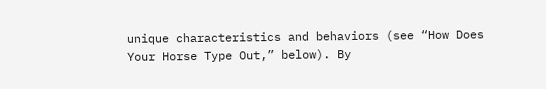unique characteristics and behaviors (see “How Does Your Horse Type Out,” below). By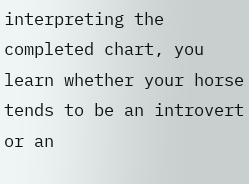interpreting the completed chart, you learn whether your horse tends to be an introvert or an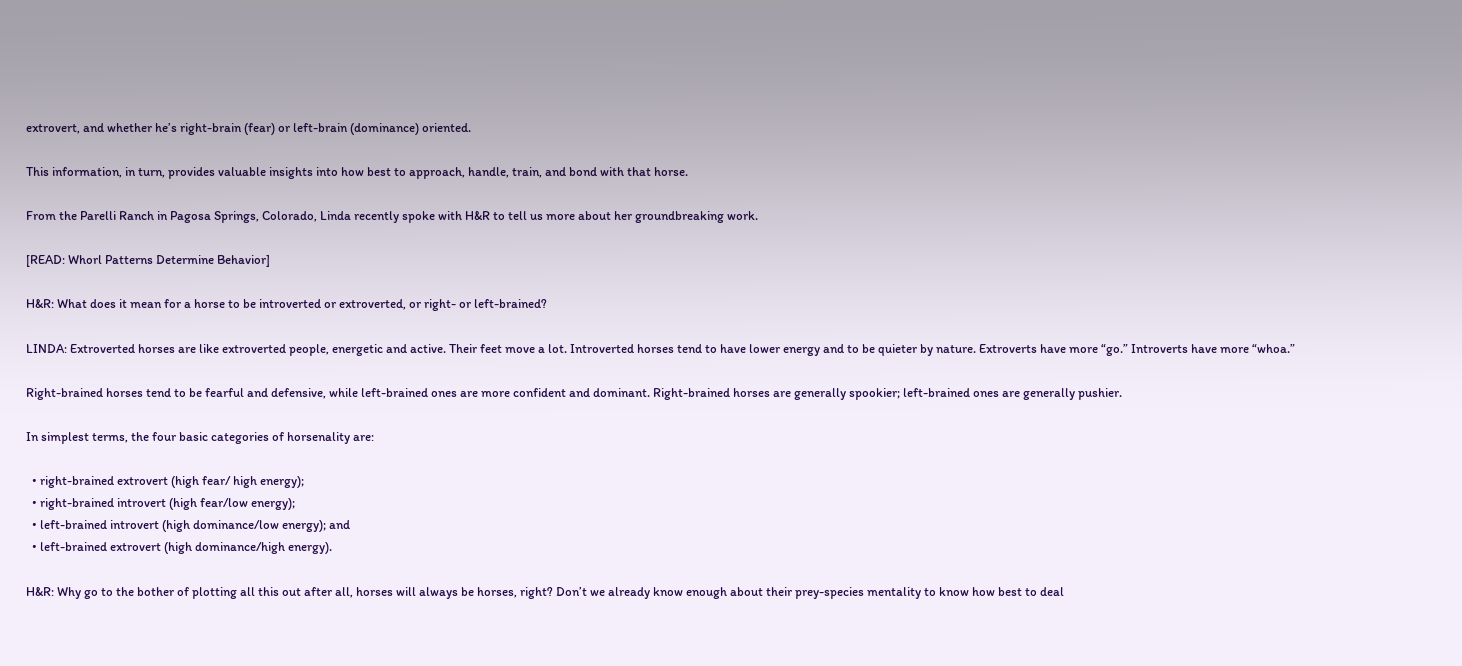extrovert, and whether he’s right-brain (fear) or left-brain (dominance) oriented.

This information, in turn, provides valuable insights into how best to approach, handle, train, and bond with that horse.

From the Parelli Ranch in Pagosa Springs, Colorado, Linda recently spoke with H&R to tell us more about her groundbreaking work.

[READ: Whorl Patterns Determine Behavior]

H&R: What does it mean for a horse to be introverted or extroverted, or right- or left-brained?

LINDA: Extroverted horses are like extroverted people, energetic and active. Their feet move a lot. Introverted horses tend to have lower energy and to be quieter by nature. Extroverts have more “go.” Introverts have more “whoa.”

Right-brained horses tend to be fearful and defensive, while left-brained ones are more confident and dominant. Right-brained horses are generally spookier; left-brained ones are generally pushier.

In simplest terms, the four basic categories of horsenality are:

  • right-brained extrovert (high fear/ high energy);
  • right-brained introvert (high fear/low energy);
  • left-brained introvert (high dominance/low energy); and
  • left-brained extrovert (high dominance/high energy).

H&R: Why go to the bother of plotting all this out after all, horses will always be horses, right? Don’t we already know enough about their prey-species mentality to know how best to deal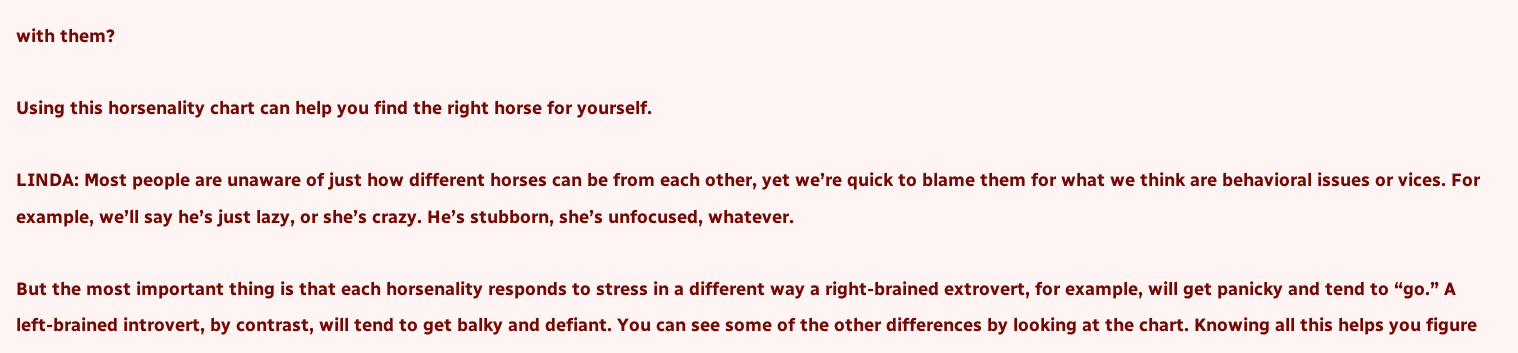with them?

Using this horsenality chart can help you find the right horse for yourself.

LINDA: Most people are unaware of just how different horses can be from each other, yet we’re quick to blame them for what we think are behavioral issues or vices. For example, we’ll say he’s just lazy, or she’s crazy. He’s stubborn, she’s unfocused, whatever.

But the most important thing is that each horsenality responds to stress in a different way a right-brained extrovert, for example, will get panicky and tend to “go.” A left-brained introvert, by contrast, will tend to get balky and defiant. You can see some of the other differences by looking at the chart. Knowing all this helps you figure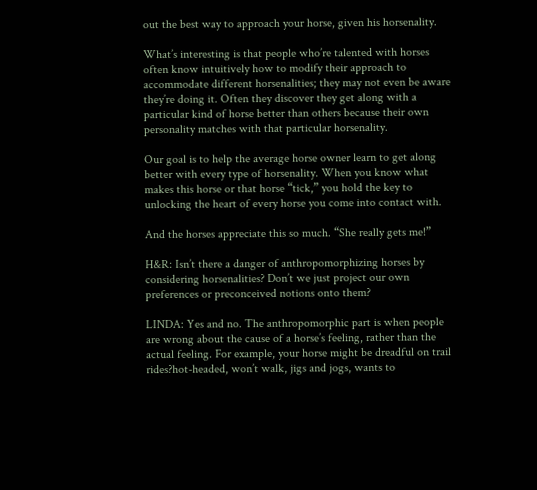out the best way to approach your horse, given his horsenality.

What’s interesting is that people who’re talented with horses often know intuitively how to modify their approach to accommodate different horsenalities; they may not even be aware they’re doing it. Often they discover they get along with a particular kind of horse better than others because their own personality matches with that particular horsenality.

Our goal is to help the average horse owner learn to get along better with every type of horsenality. When you know what makes this horse or that horse “tick,” you hold the key to unlocking the heart of every horse you come into contact with.

And the horses appreciate this so much. “She really gets me!”

H&R: Isn’t there a danger of anthropomorphizing horses by considering horsenalities? Don’t we just project our own preferences or preconceived notions onto them?

LINDA: Yes and no. The anthropomorphic part is when people are wrong about the cause of a horse’s feeling, rather than the actual feeling. For example, your horse might be dreadful on trail rides?hot-headed, won’t walk, jigs and jogs, wants to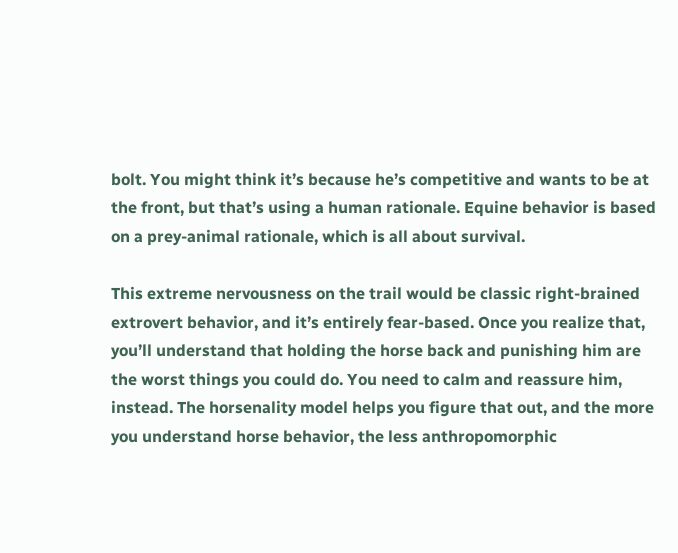bolt. You might think it’s because he’s competitive and wants to be at the front, but that’s using a human rationale. Equine behavior is based on a prey-animal rationale, which is all about survival.

This extreme nervousness on the trail would be classic right-brained extrovert behavior, and it’s entirely fear-based. Once you realize that, you’ll understand that holding the horse back and punishing him are the worst things you could do. You need to calm and reassure him, instead. The horsenality model helps you figure that out, and the more you understand horse behavior, the less anthropomorphic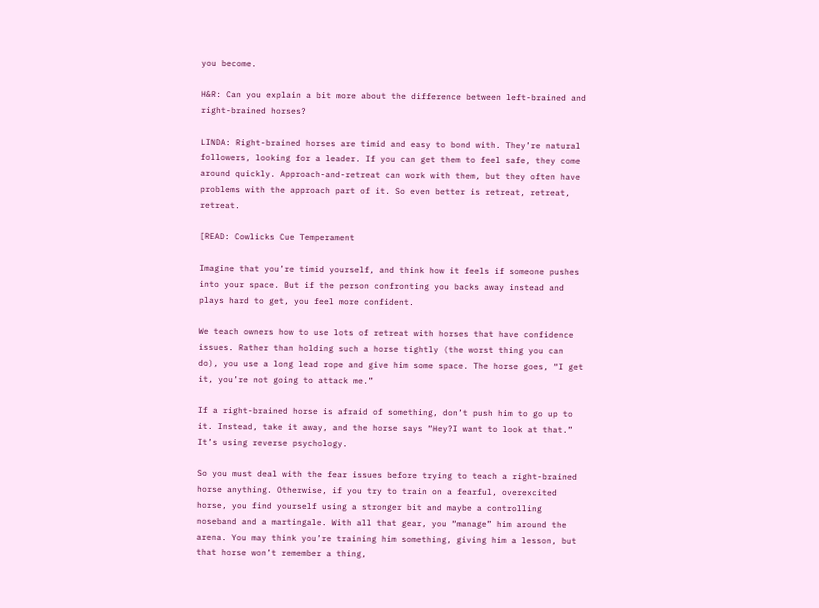you become.

H&R: Can you explain a bit more about the difference between left-brained and right-brained horses?

LINDA: Right-brained horses are timid and easy to bond with. They’re natural followers, looking for a leader. If you can get them to feel safe, they come around quickly. Approach-and-retreat can work with them, but they often have problems with the approach part of it. So even better is retreat, retreat, retreat.

[READ: Cowlicks Cue Temperament

Imagine that you’re timid yourself, and think how it feels if someone pushes into your space. But if the person confronting you backs away instead and plays hard to get, you feel more confident.

We teach owners how to use lots of retreat with horses that have confidence issues. Rather than holding such a horse tightly (the worst thing you can do), you use a long lead rope and give him some space. The horse goes, “I get it, you’re not going to attack me.”

If a right-brained horse is afraid of something, don’t push him to go up to it. Instead, take it away, and the horse says “Hey?I want to look at that.” It’s using reverse psychology.

So you must deal with the fear issues before trying to teach a right-brained horse anything. Otherwise, if you try to train on a fearful, overexcited horse, you find yourself using a stronger bit and maybe a controlling noseband and a martingale. With all that gear, you “manage” him around the arena. You may think you’re training him something, giving him a lesson, but that horse won’t remember a thing,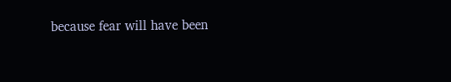because fear will have been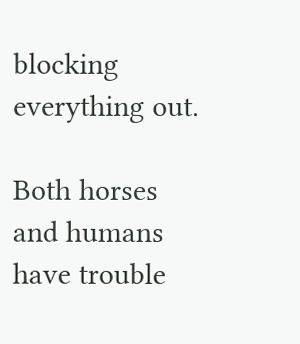blocking everything out.

Both horses and humans have trouble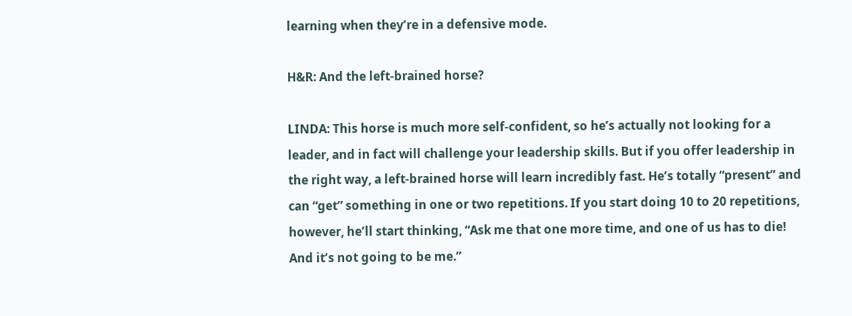learning when they’re in a defensive mode.

H&R: And the left-brained horse?

LINDA: This horse is much more self-confident, so he’s actually not looking for a leader, and in fact will challenge your leadership skills. But if you offer leadership in the right way, a left-brained horse will learn incredibly fast. He’s totally “present” and can “get” something in one or two repetitions. If you start doing 10 to 20 repetitions, however, he’ll start thinking, “Ask me that one more time, and one of us has to die! And it’s not going to be me.”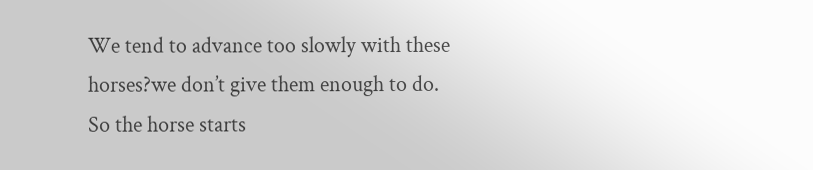We tend to advance too slowly with these horses?we don’t give them enough to do. So the horse starts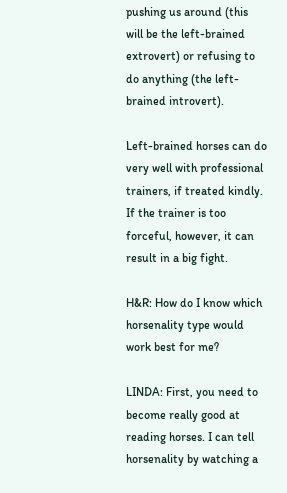pushing us around (this will be the left-brained extrovert) or refusing to do anything (the left-brained introvert).

Left-brained horses can do very well with professional trainers, if treated kindly. If the trainer is too forceful, however, it can result in a big fight.

H&R: How do I know which horsenality type would work best for me?

LINDA: First, you need to become really good at reading horses. I can tell horsenality by watching a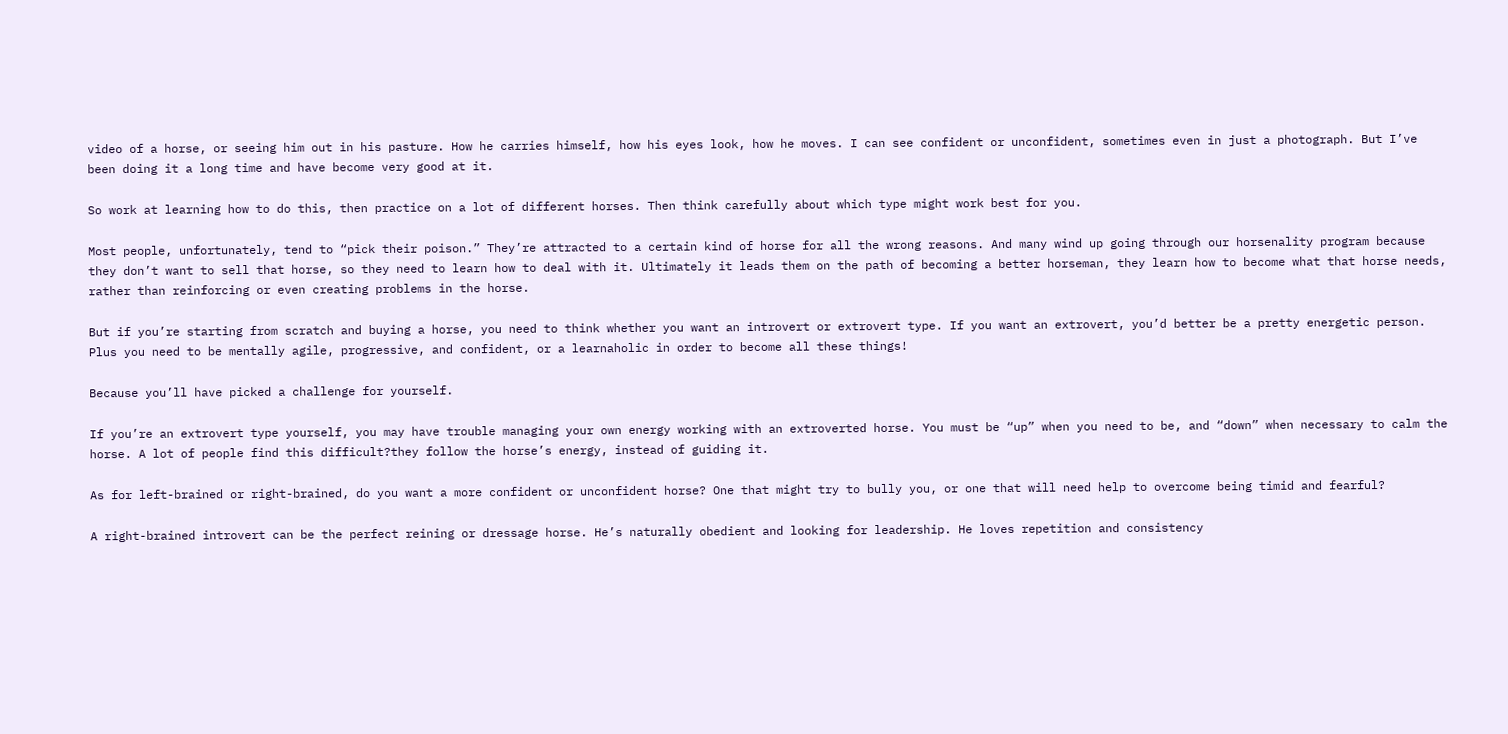video of a horse, or seeing him out in his pasture. How he carries himself, how his eyes look, how he moves. I can see confident or unconfident, sometimes even in just a photograph. But I’ve been doing it a long time and have become very good at it.

So work at learning how to do this, then practice on a lot of different horses. Then think carefully about which type might work best for you.

Most people, unfortunately, tend to “pick their poison.” They’re attracted to a certain kind of horse for all the wrong reasons. And many wind up going through our horsenality program because they don’t want to sell that horse, so they need to learn how to deal with it. Ultimately it leads them on the path of becoming a better horseman, they learn how to become what that horse needs, rather than reinforcing or even creating problems in the horse.

But if you’re starting from scratch and buying a horse, you need to think whether you want an introvert or extrovert type. If you want an extrovert, you’d better be a pretty energetic person. Plus you need to be mentally agile, progressive, and confident, or a learnaholic in order to become all these things!

Because you’ll have picked a challenge for yourself.

If you’re an extrovert type yourself, you may have trouble managing your own energy working with an extroverted horse. You must be “up” when you need to be, and “down” when necessary to calm the horse. A lot of people find this difficult?they follow the horse’s energy, instead of guiding it.

As for left-brained or right-brained, do you want a more confident or unconfident horse? One that might try to bully you, or one that will need help to overcome being timid and fearful?

A right-brained introvert can be the perfect reining or dressage horse. He’s naturally obedient and looking for leadership. He loves repetition and consistency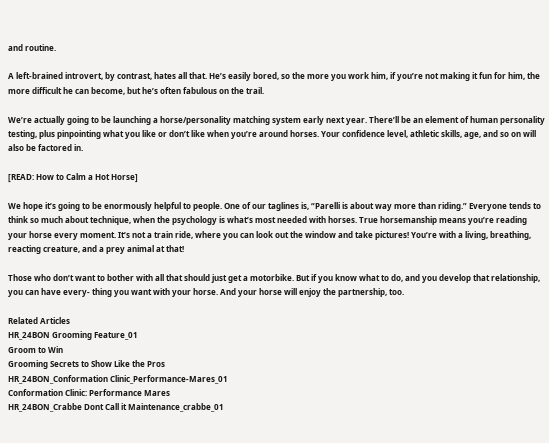and routine.

A left-brained introvert, by contrast, hates all that. He’s easily bored, so the more you work him, if you’re not making it fun for him, the more difficult he can become, but he’s often fabulous on the trail.

We’re actually going to be launching a horse/personality matching system early next year. There’ll be an element of human personality testing, plus pinpointing what you like or don’t like when you’re around horses. Your confidence level, athletic skills, age, and so on will also be factored in.

[READ: How to Calm a Hot Horse]

We hope it’s going to be enormously helpful to people. One of our taglines is, “Parelli is about way more than riding.” Everyone tends to think so much about technique, when the psychology is what’s most needed with horses. True horsemanship means you’re reading your horse every moment. It’s not a train ride, where you can look out the window and take pictures! You’re with a living, breathing, reacting creature, and a prey animal at that!

Those who don’t want to bother with all that should just get a motorbike. But if you know what to do, and you develop that relationship, you can have every- thing you want with your horse. And your horse will enjoy the partnership, too.

Related Articles
HR_24BON Grooming Feature_01
Groom to Win
Grooming Secrets to Show Like the Pros
HR_24BON_Conformation Clinic_Performance-Mares_01
Conformation Clinic: Performance Mares
HR_24BON_Crabbe Dont Call it Maintenance_crabbe_01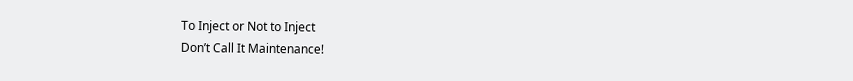To Inject or Not to Inject
Don’t Call It Maintenance!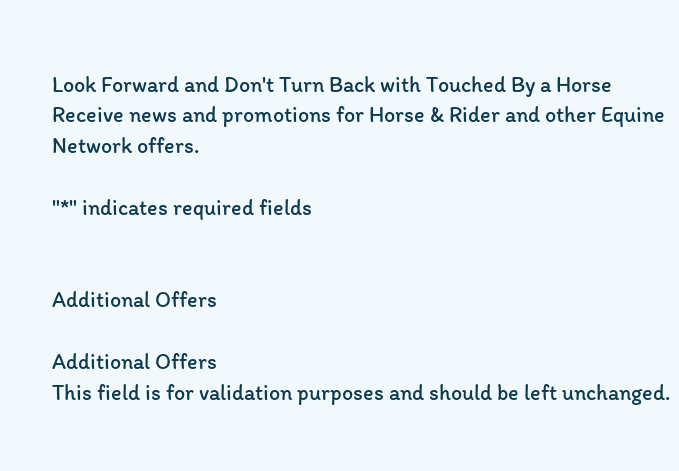Look Forward and Don't Turn Back with Touched By a Horse
Receive news and promotions for Horse & Rider and other Equine Network offers.

"*" indicates required fields


Additional Offers

Additional Offers
This field is for validation purposes and should be left unchanged.